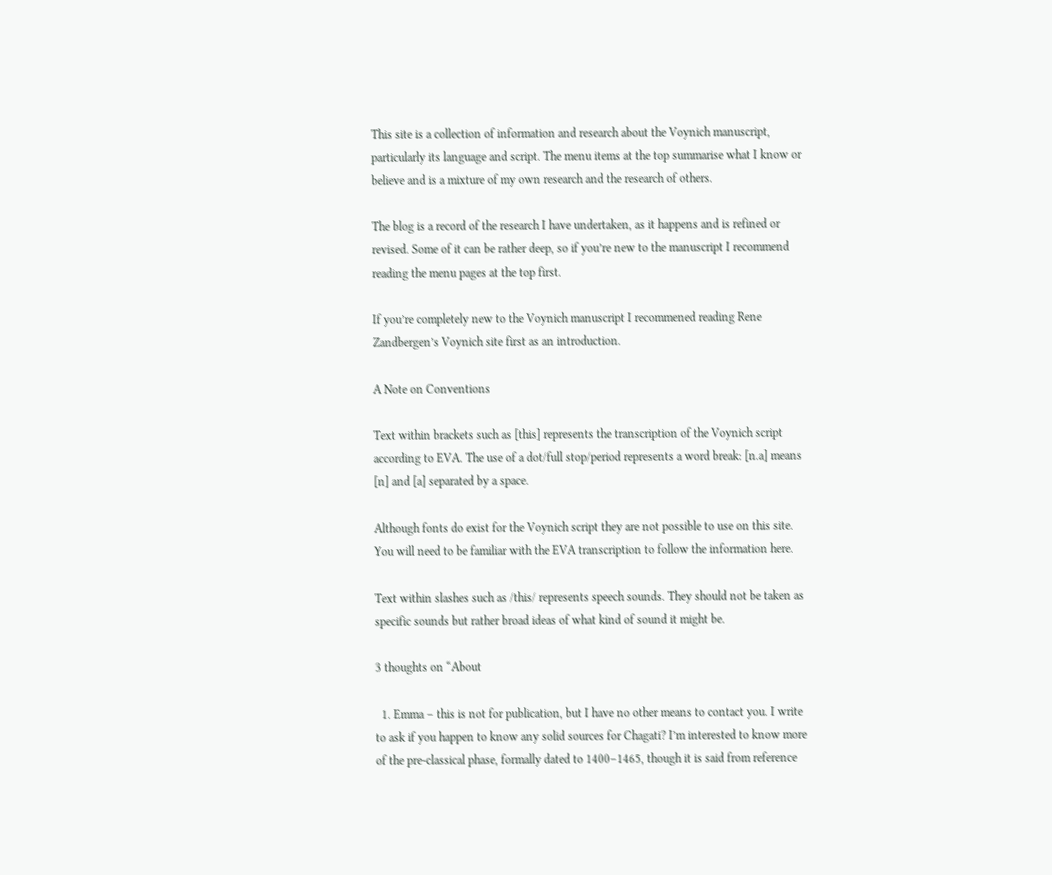This site is a collection of information and research about the Voynich manuscript, particularly its language and script. The menu items at the top summarise what I know or believe and is a mixture of my own research and the research of others.

The blog is a record of the research I have undertaken, as it happens and is refined or revised. Some of it can be rather deep, so if you’re new to the manuscript I recommend reading the menu pages at the top first.

If you’re completely new to the Voynich manuscript I recommened reading Rene Zandbergen’s Voynich site first as an introduction.

A Note on Conventions

Text within brackets such as [this] represents the transcription of the Voynich script according to EVA. The use of a dot/full stop/period represents a word break: [n.a] means [n] and [a] separated by a space.

Although fonts do exist for the Voynich script they are not possible to use on this site. You will need to be familiar with the EVA transcription to follow the information here.

Text within slashes such as /this/ represents speech sounds. They should not be taken as specific sounds but rather broad ideas of what kind of sound it might be.

3 thoughts on “About

  1. Emma – this is not for publication, but I have no other means to contact you. I write to ask if you happen to know any solid sources for Chagati? I’m interested to know more of the pre-classical phase, formally dated to 1400–1465, though it is said from reference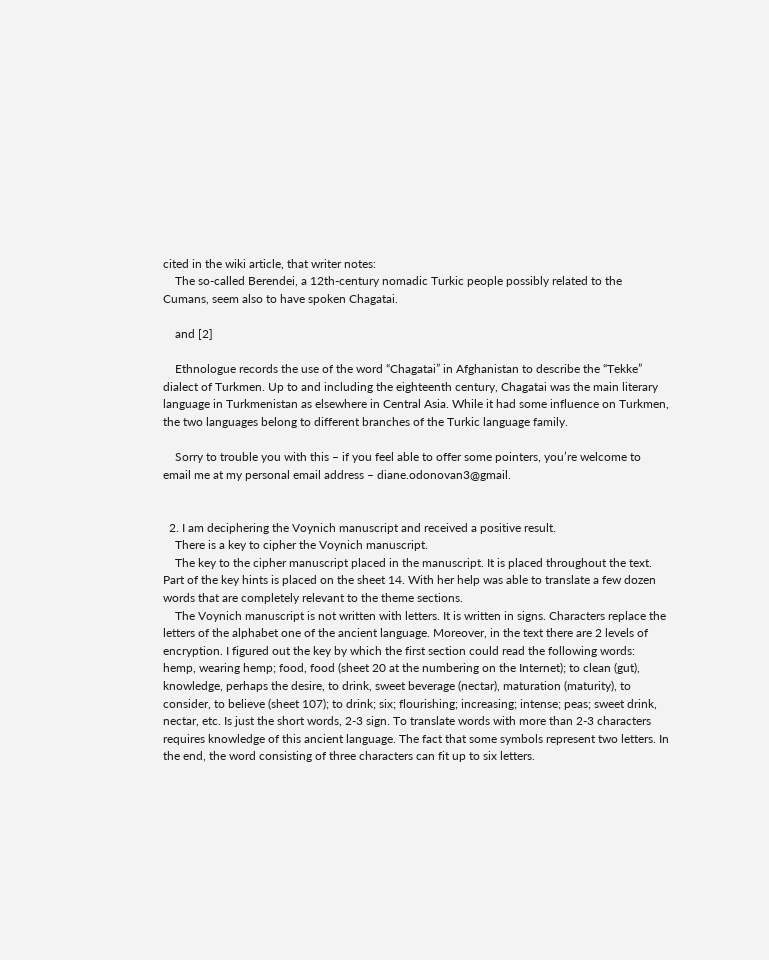cited in the wiki article, that writer notes:
    The so-called Berendei, a 12th-century nomadic Turkic people possibly related to the Cumans, seem also to have spoken Chagatai.

    and [2]

    Ethnologue records the use of the word “Chagatai” in Afghanistan to describe the “Tekke” dialect of Turkmen. Up to and including the eighteenth century, Chagatai was the main literary language in Turkmenistan as elsewhere in Central Asia. While it had some influence on Turkmen, the two languages belong to different branches of the Turkic language family.

    Sorry to trouble you with this – if you feel able to offer some pointers, you’re welcome to email me at my personal email address – diane.odonovan3@gmail.


  2. I am deciphering the Voynich manuscript and received a positive result.
    There is a key to cipher the Voynich manuscript.
    The key to the cipher manuscript placed in the manuscript. It is placed throughout the text. Part of the key hints is placed on the sheet 14. With her help was able to translate a few dozen words that are completely relevant to the theme sections.
    The Voynich manuscript is not written with letters. It is written in signs. Characters replace the letters of the alphabet one of the ancient language. Moreover, in the text there are 2 levels of encryption. I figured out the key by which the first section could read the following words: hemp, wearing hemp; food, food (sheet 20 at the numbering on the Internet); to clean (gut), knowledge, perhaps the desire, to drink, sweet beverage (nectar), maturation (maturity), to consider, to believe (sheet 107); to drink; six; flourishing; increasing; intense; peas; sweet drink, nectar, etc. Is just the short words, 2-3 sign. To translate words with more than 2-3 characters requires knowledge of this ancient language. The fact that some symbols represent two letters. In the end, the word consisting of three characters can fit up to six letters.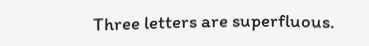Three letters are superfluous.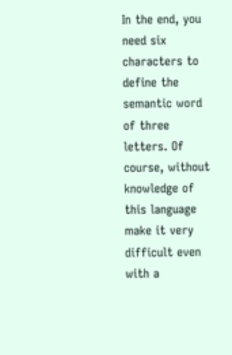In the end, you need six characters to define the semantic word of three letters. Of course, without knowledge of this language make it very difficult even with a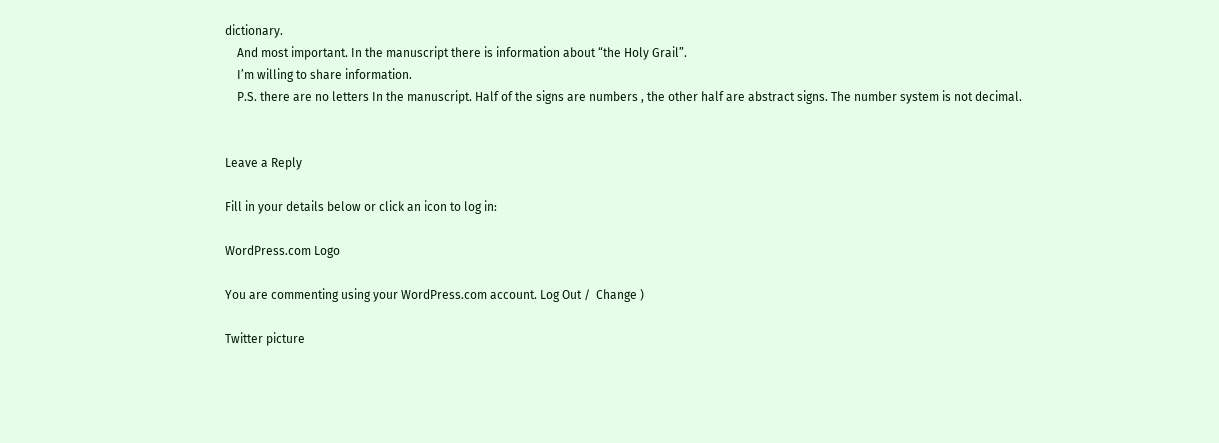dictionary.
    And most important. In the manuscript there is information about “the Holy Grail”.
    I’m willing to share information.
    P.S. there are no letters In the manuscript. Half of the signs are numbers , the other half are abstract signs. The number system is not decimal.


Leave a Reply

Fill in your details below or click an icon to log in:

WordPress.com Logo

You are commenting using your WordPress.com account. Log Out /  Change )

Twitter picture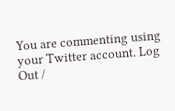You are commenting using your Twitter account. Log Out /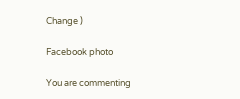Change )

Facebook photo

You are commenting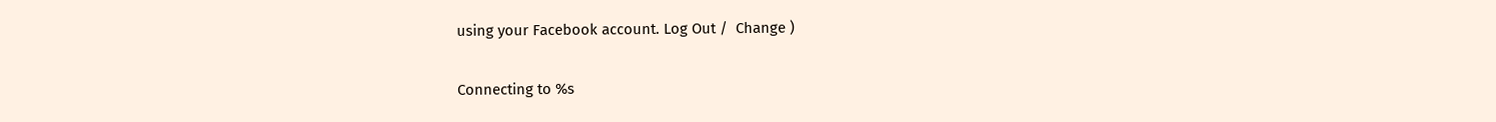using your Facebook account. Log Out /  Change )

Connecting to %s